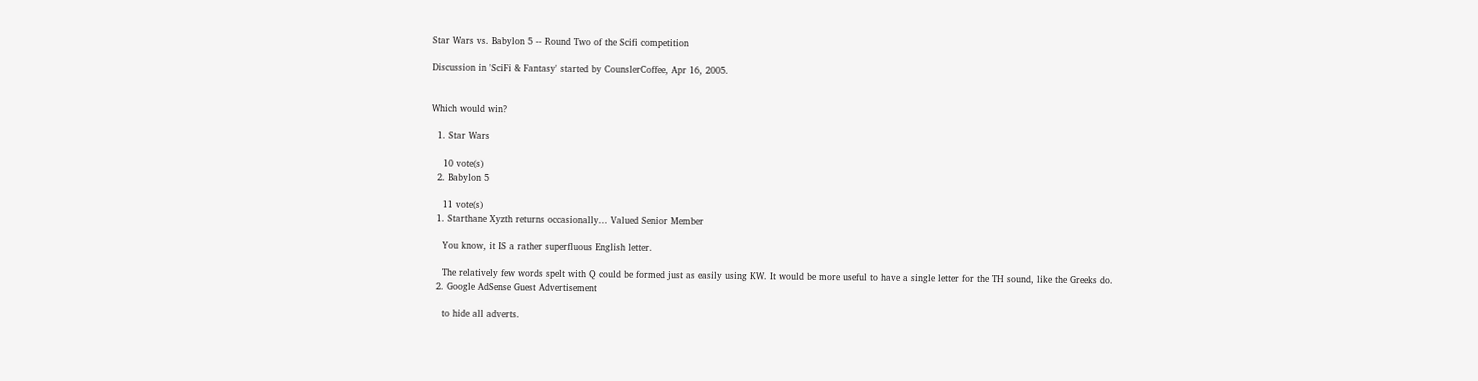Star Wars vs. Babylon 5 -- Round Two of the Scifi competition

Discussion in 'SciFi & Fantasy' started by CounslerCoffee, Apr 16, 2005.


Which would win?

  1. Star Wars

    10 vote(s)
  2. Babylon 5

    11 vote(s)
  1. Starthane Xyzth returns occasionally... Valued Senior Member

    You know, it IS a rather superfluous English letter.

    The relatively few words spelt with Q could be formed just as easily using KW. It would be more useful to have a single letter for the TH sound, like the Greeks do.
  2. Google AdSense Guest Advertisement

    to hide all adverts.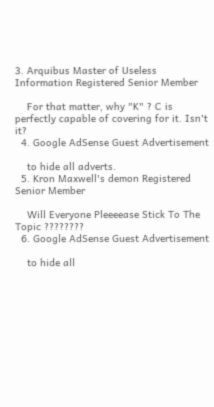3. Arquibus Master of Useless Information Registered Senior Member

    For that matter, why "K" ? C is perfectly capable of covering for it. Isn't it?
  4. Google AdSense Guest Advertisement

    to hide all adverts.
  5. Kron Maxwell's demon Registered Senior Member

    Will Everyone Pleeeease Stick To The Topic ????????
  6. Google AdSense Guest Advertisement

    to hide all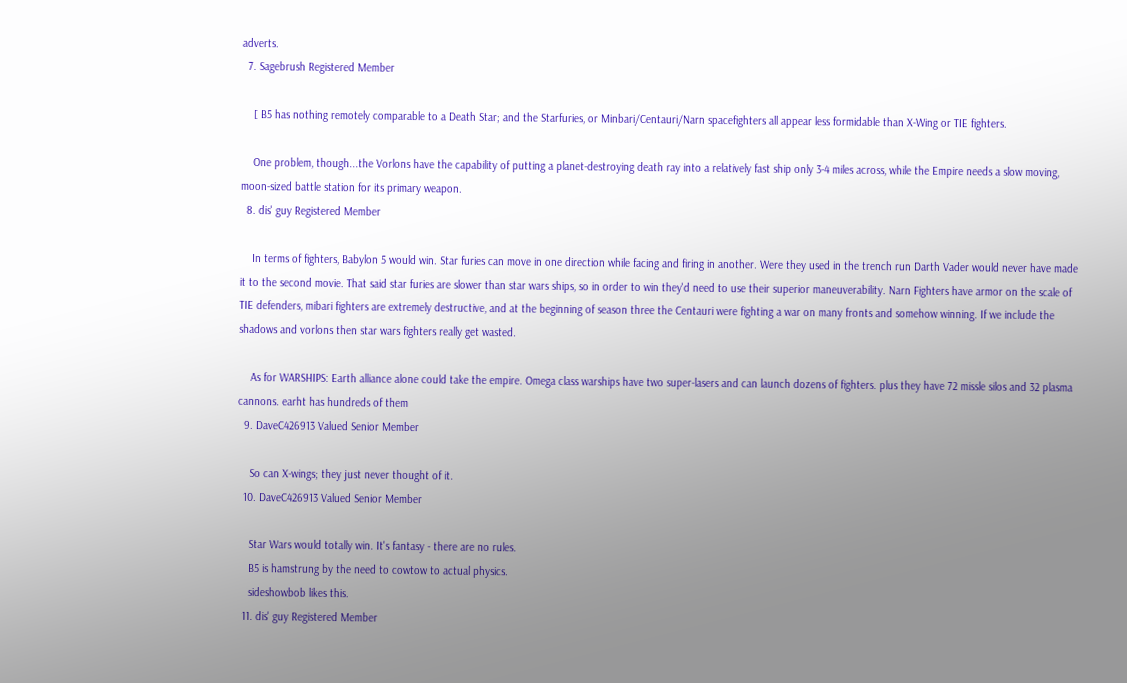adverts.
  7. Sagebrush Registered Member

    [ B5 has nothing remotely comparable to a Death Star; and the Starfuries, or Minbari/Centauri/Narn spacefighters all appear less formidable than X-Wing or TIE fighters.

    One problem, though...the Vorlons have the capability of putting a planet-destroying death ray into a relatively fast ship only 3-4 miles across, while the Empire needs a slow moving, moon-sized battle station for its primary weapon.
  8. dis' guy Registered Member

    In terms of fighters, Babylon 5 would win. Star furies can move in one direction while facing and firing in another. Were they used in the trench run Darth Vader would never have made it to the second movie. That said star furies are slower than star wars ships, so in order to win they'd need to use their superior maneuverability. Narn Fighters have armor on the scale of TIE defenders, mibari fighters are extremely destructive, and at the beginning of season three the Centauri were fighting a war on many fronts and somehow winning. If we include the shadows and vorlons then star wars fighters really get wasted.

    As for WARSHIPS: Earth alliance alone could take the empire. Omega class warships have two super-lasers and can launch dozens of fighters. plus they have 72 missle silos and 32 plasma cannons. earht has hundreds of them
  9. DaveC426913 Valued Senior Member

    So can X-wings; they just never thought of it.
  10. DaveC426913 Valued Senior Member

    Star Wars would totally win. It's fantasy - there are no rules.
    B5 is hamstrung by the need to cowtow to actual physics.
    sideshowbob likes this.
  11. dis' guy Registered Member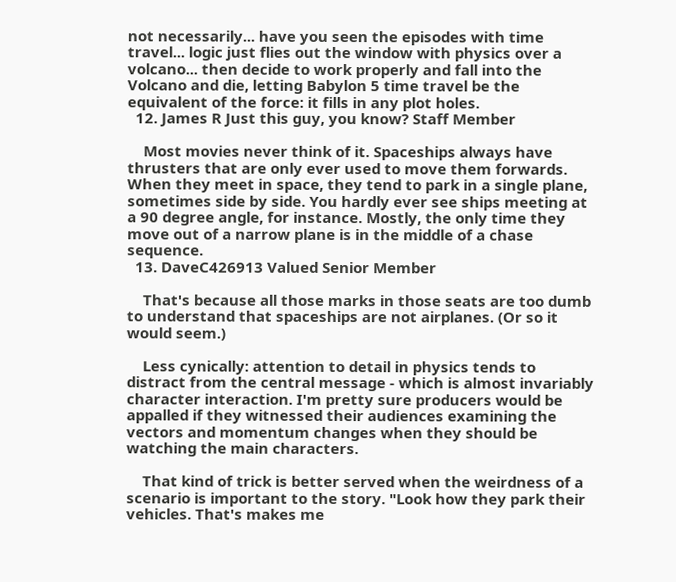not necessarily... have you seen the episodes with time travel... logic just flies out the window with physics over a volcano... then decide to work properly and fall into the Volcano and die, letting Babylon 5 time travel be the equivalent of the force: it fills in any plot holes.
  12. James R Just this guy, you know? Staff Member

    Most movies never think of it. Spaceships always have thrusters that are only ever used to move them forwards. When they meet in space, they tend to park in a single plane, sometimes side by side. You hardly ever see ships meeting at a 90 degree angle, for instance. Mostly, the only time they move out of a narrow plane is in the middle of a chase sequence.
  13. DaveC426913 Valued Senior Member

    That's because all those marks in those seats are too dumb to understand that spaceships are not airplanes. (Or so it would seem.)

    Less cynically: attention to detail in physics tends to distract from the central message - which is almost invariably character interaction. I'm pretty sure producers would be appalled if they witnessed their audiences examining the vectors and momentum changes when they should be watching the main characters.

    That kind of trick is better served when the weirdness of a scenario is important to the story. "Look how they park their vehicles. That's makes me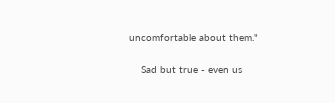uncomfortable about them."

    Sad but true - even us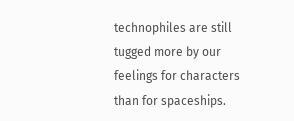technophiles are still tugged more by our feelings for characters than for spaceships.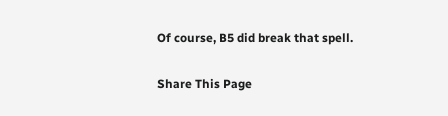Of course, B5 did break that spell.

Share This Page